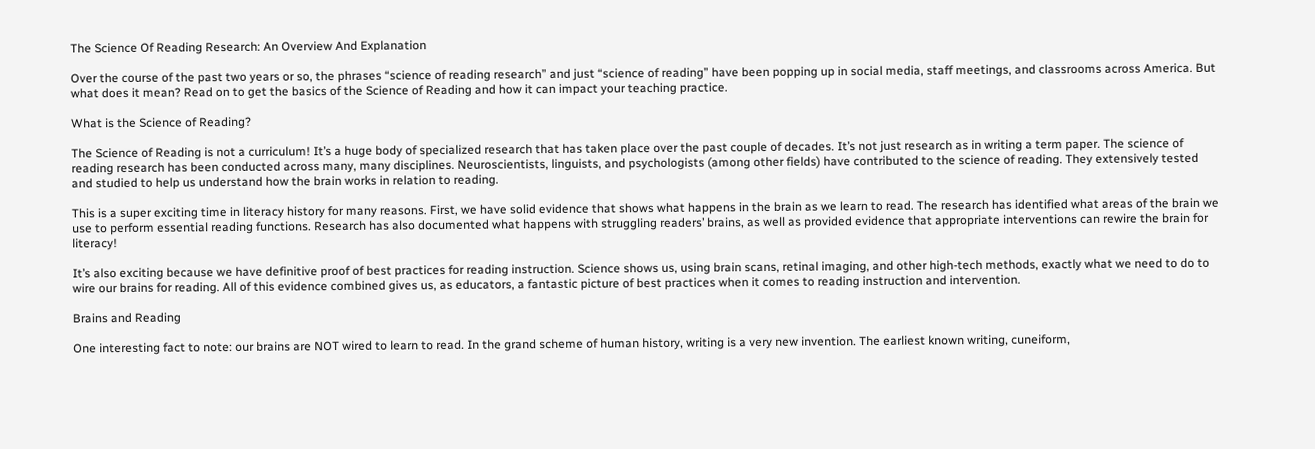The Science Of Reading Research: An Overview And Explanation

Over the course of the past two years or so, the phrases “science of reading research” and just “science of reading” have been popping up in social media, staff meetings, and classrooms across America. But what does it mean? Read on to get the basics of the Science of Reading and how it can impact your teaching practice.

What is the Science of Reading?

The Science of Reading is not a curriculum! It’s a huge body of specialized research that has taken place over the past couple of decades. It’s not just research as in writing a term paper. The science of reading research has been conducted across many, many disciplines. Neuroscientists, linguists, and psychologists (among other fields) have contributed to the science of reading. They extensively tested and studied to help us understand how the brain works in relation to reading.

This is a super exciting time in literacy history for many reasons. First, we have solid evidence that shows what happens in the brain as we learn to read. The research has identified what areas of the brain we use to perform essential reading functions. Research has also documented what happens with struggling readers’ brains, as well as provided evidence that appropriate interventions can rewire the brain for literacy!

It’s also exciting because we have definitive proof of best practices for reading instruction. Science shows us, using brain scans, retinal imaging, and other high-tech methods, exactly what we need to do to wire our brains for reading. All of this evidence combined gives us, as educators, a fantastic picture of best practices when it comes to reading instruction and intervention.

Brains and Reading

One interesting fact to note: our brains are NOT wired to learn to read. In the grand scheme of human history, writing is a very new invention. The earliest known writing, cuneiform,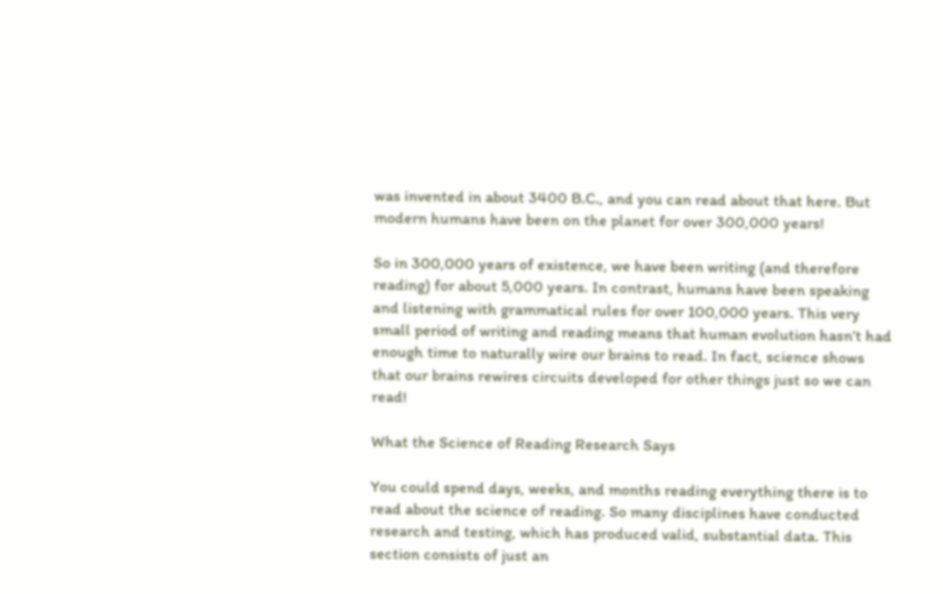was invented in about 3400 B.C., and you can read about that here. But modern humans have been on the planet for over 300,000 years!

So in 300,000 years of existence, we have been writing (and therefore reading) for about 5,000 years. In contrast, humans have been speaking and listening with grammatical rules for over 100,000 years. This very small period of writing and reading means that human evolution hasn’t had enough time to naturally wire our brains to read. In fact, science shows that our brains rewires circuits developed for other things just so we can read!

What the Science of Reading Research Says

You could spend days, weeks, and months reading everything there is to read about the science of reading. So many disciplines have conducted research and testing, which has produced valid, substantial data. This section consists of just an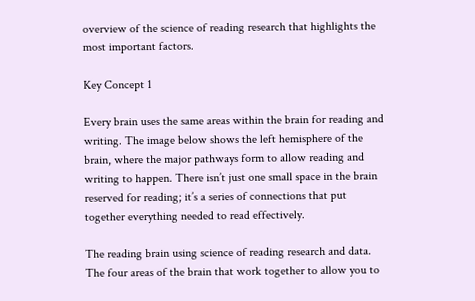overview of the science of reading research that highlights the most important factors.

Key Concept 1

Every brain uses the same areas within the brain for reading and writing. The image below shows the left hemisphere of the brain, where the major pathways form to allow reading and writing to happen. There isn’t just one small space in the brain reserved for reading; it’s a series of connections that put together everything needed to read effectively.

The reading brain using science of reading research and data.
The four areas of the brain that work together to allow you to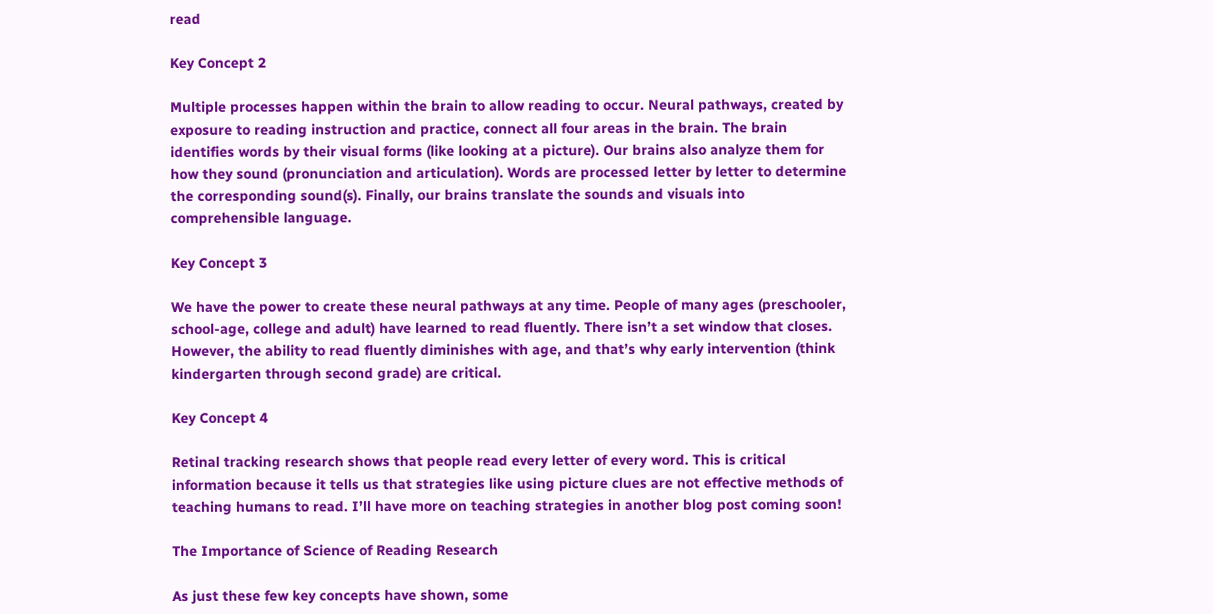read

Key Concept 2

Multiple processes happen within the brain to allow reading to occur. Neural pathways, created by exposure to reading instruction and practice, connect all four areas in the brain. The brain identifies words by their visual forms (like looking at a picture). Our brains also analyze them for how they sound (pronunciation and articulation). Words are processed letter by letter to determine the corresponding sound(s). Finally, our brains translate the sounds and visuals into comprehensible language.

Key Concept 3

We have the power to create these neural pathways at any time. People of many ages (preschooler, school-age, college and adult) have learned to read fluently. There isn’t a set window that closes. However, the ability to read fluently diminishes with age, and that’s why early intervention (think kindergarten through second grade) are critical.

Key Concept 4

Retinal tracking research shows that people read every letter of every word. This is critical information because it tells us that strategies like using picture clues are not effective methods of teaching humans to read. I’ll have more on teaching strategies in another blog post coming soon!

The Importance of Science of Reading Research

As just these few key concepts have shown, some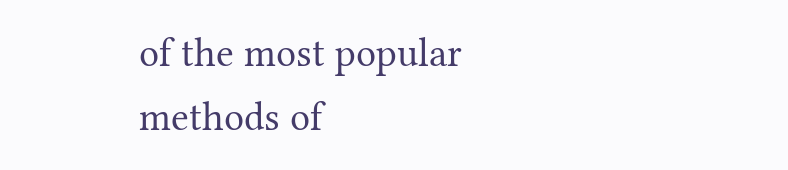of the most popular methods of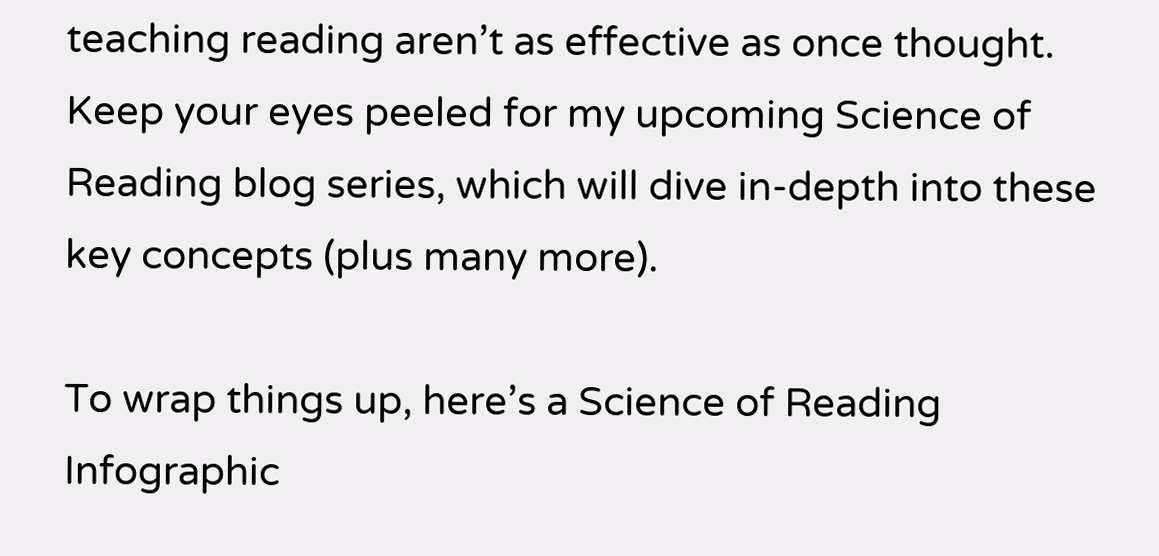teaching reading aren’t as effective as once thought. Keep your eyes peeled for my upcoming Science of Reading blog series, which will dive in-depth into these key concepts (plus many more).

To wrap things up, here’s a Science of Reading Infographic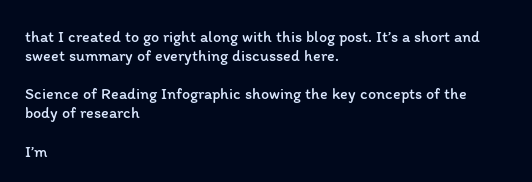that I created to go right along with this blog post. It’s a short and sweet summary of everything discussed here.

Science of Reading Infographic showing the key concepts of the body of research

I’m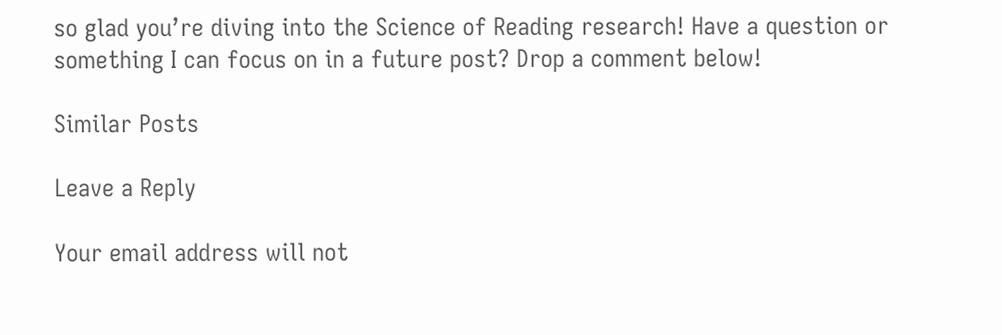so glad you’re diving into the Science of Reading research! Have a question or something I can focus on in a future post? Drop a comment below!

Similar Posts

Leave a Reply

Your email address will not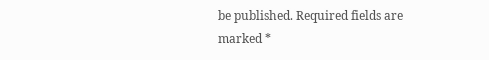be published. Required fields are marked *